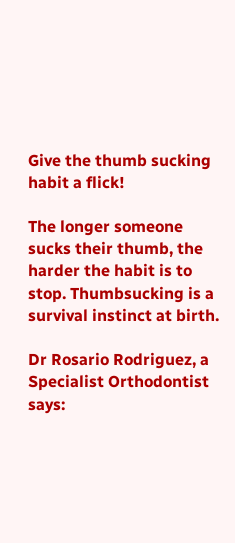Give the thumb sucking habit a flick!

The longer someone sucks their thumb, the harder the habit is to stop. Thumbsucking is a survival instinct at birth.

Dr Rosario Rodriguez, a Specialist Orthodontist says: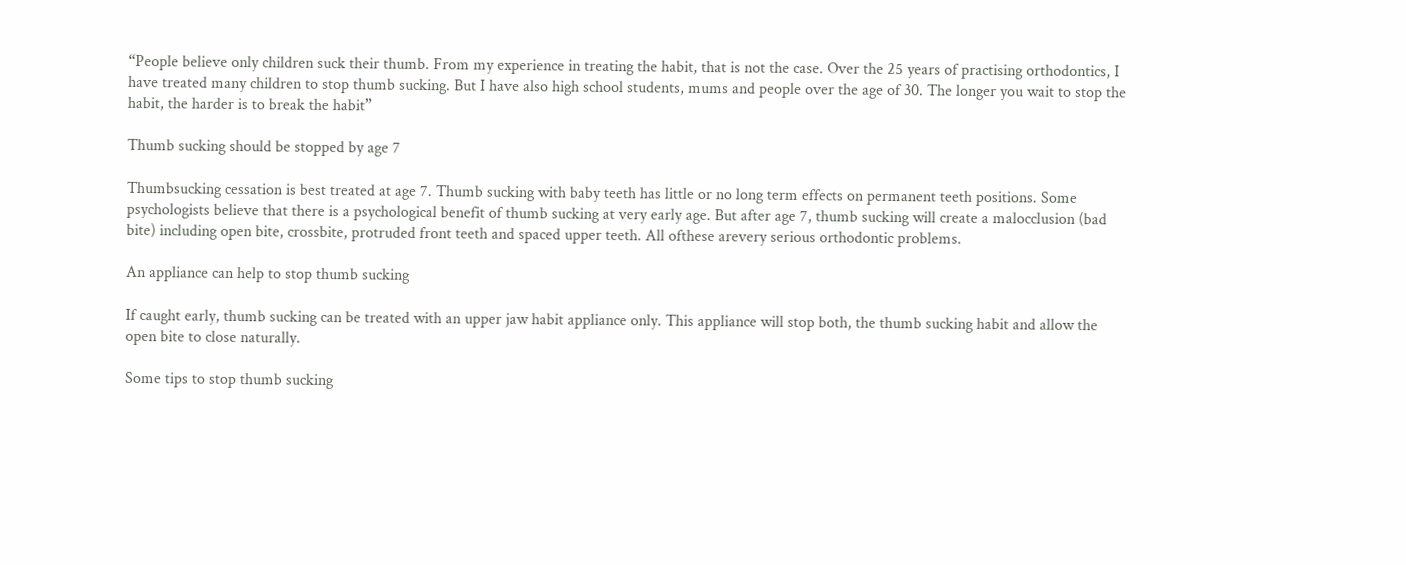“People believe only children suck their thumb. From my experience in treating the habit, that is not the case. Over the 25 years of practising orthodontics, I have treated many children to stop thumb sucking. But I have also high school students, mums and people over the age of 30. The longer you wait to stop the habit, the harder is to break the habit”

Thumb sucking should be stopped by age 7

Thumbsucking cessation is best treated at age 7. Thumb sucking with baby teeth has little or no long term effects on permanent teeth positions. Some psychologists believe that there is a psychological benefit of thumb sucking at very early age. But after age 7, thumb sucking will create a malocclusion (bad bite) including open bite, crossbite, protruded front teeth and spaced upper teeth. All ofthese arevery serious orthodontic problems.

An appliance can help to stop thumb sucking

If caught early, thumb sucking can be treated with an upper jaw habit appliance only. This appliance will stop both, the thumb sucking habit and allow the open bite to close naturally.

Some tips to stop thumb sucking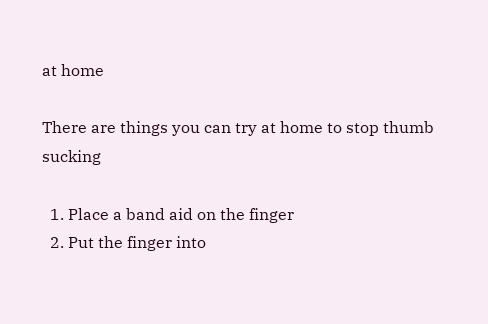at home

There are things you can try at home to stop thumb sucking

  1. Place a band aid on the finger
  2. Put the finger into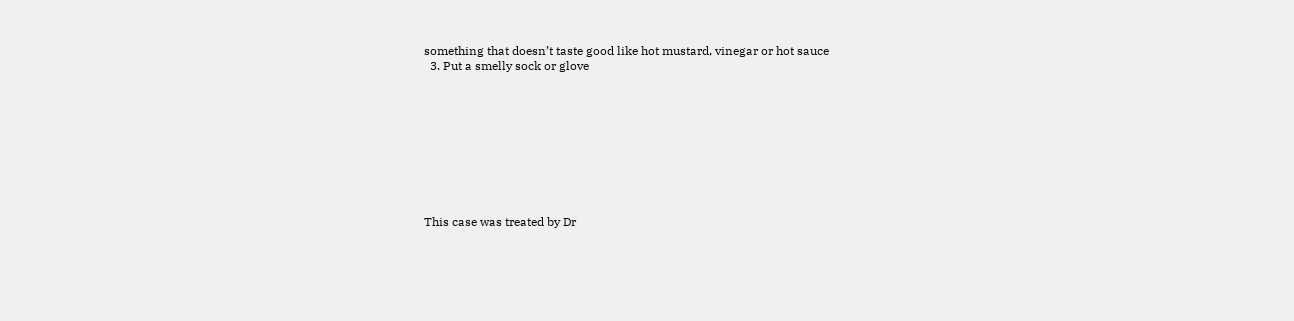something that doesn’t taste good like hot mustard, vinegar or hot sauce
  3. Put a smelly sock or glove









This case was treated by Dr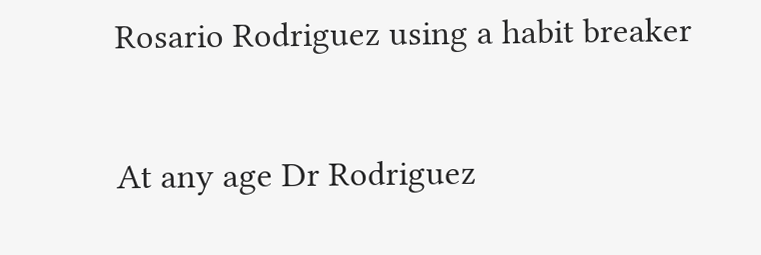Rosario Rodriguez using a habit breaker

At any age Dr Rodriguez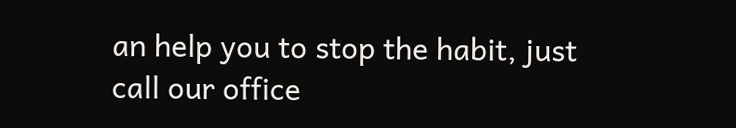an help you to stop the habit, just call our office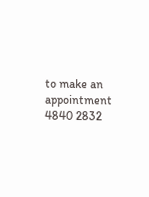to make an appointment  4840 2832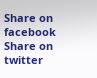Share on facebook
Share on twitter